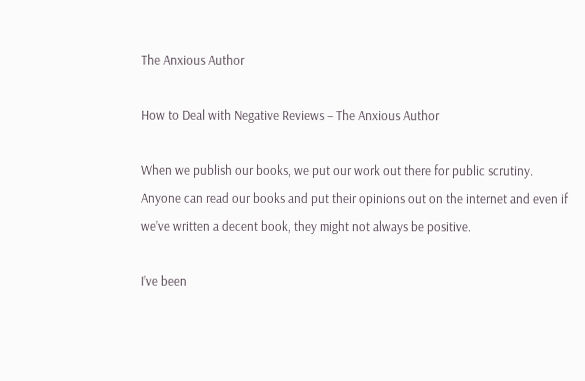The Anxious Author

How to Deal with Negative Reviews – The Anxious Author

When we publish our books, we put our work out there for public scrutiny. Anyone can read our books and put their opinions out on the internet and even if we’ve written a decent book, they might not always be positive.

I’ve been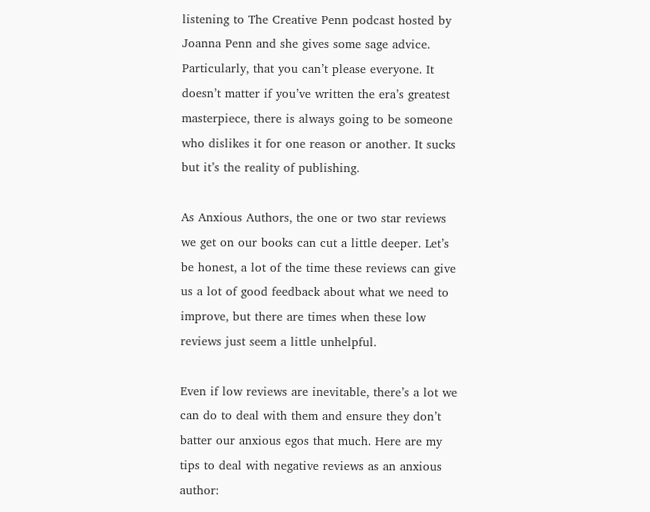listening to The Creative Penn podcast hosted by Joanna Penn and she gives some sage advice. Particularly, that you can’t please everyone. It doesn’t matter if you’ve written the era’s greatest masterpiece, there is always going to be someone who dislikes it for one reason or another. It sucks but it’s the reality of publishing.

As Anxious Authors, the one or two star reviews we get on our books can cut a little deeper. Let’s be honest, a lot of the time these reviews can give us a lot of good feedback about what we need to improve, but there are times when these low reviews just seem a little unhelpful.

Even if low reviews are inevitable, there’s a lot we can do to deal with them and ensure they don’t batter our anxious egos that much. Here are my tips to deal with negative reviews as an anxious author: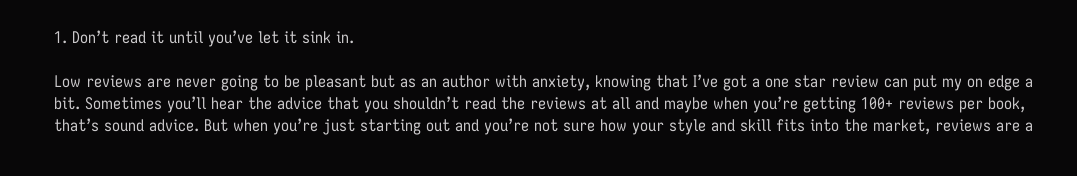1. Don’t read it until you’ve let it sink in.

Low reviews are never going to be pleasant but as an author with anxiety, knowing that I’ve got a one star review can put my on edge a bit. Sometimes you’ll hear the advice that you shouldn’t read the reviews at all and maybe when you’re getting 100+ reviews per book, that’s sound advice. But when you’re just starting out and you’re not sure how your style and skill fits into the market, reviews are a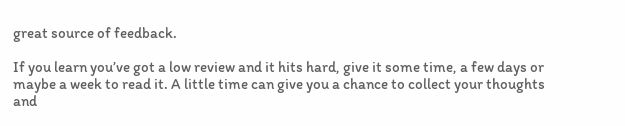great source of feedback.

If you learn you’ve got a low review and it hits hard, give it some time, a few days or maybe a week to read it. A little time can give you a chance to collect your thoughts and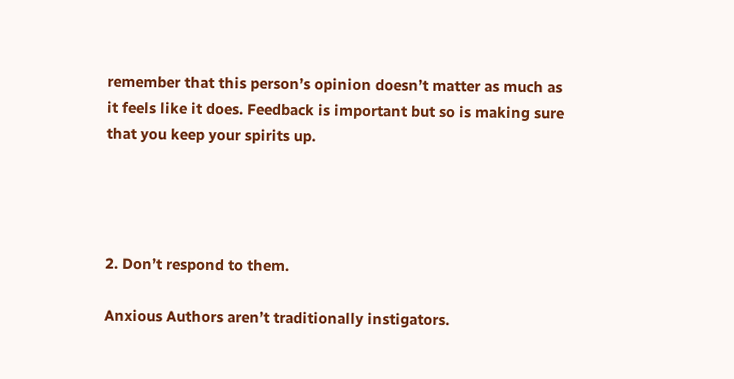remember that this person’s opinion doesn’t matter as much as it feels like it does. Feedback is important but so is making sure that you keep your spirits up.




2. Don’t respond to them.

Anxious Authors aren’t traditionally instigators.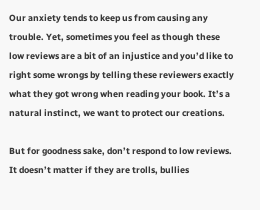Our anxiety tends to keep us from causing any trouble. Yet, sometimes you feel as though these low reviews are a bit of an injustice and you’d like to right some wrongs by telling these reviewers exactly what they got wrong when reading your book. It’s a natural instinct, we want to protect our creations.

But for goodness sake, don’t respond to low reviews. It doesn’t matter if they are trolls, bullies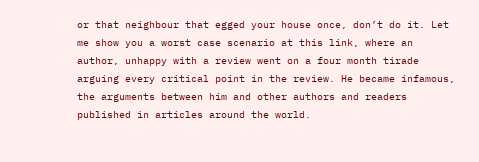or that neighbour that egged your house once, don’t do it. Let me show you a worst case scenario at this link, where an author, unhappy with a review went on a four month tirade arguing every critical point in the review. He became infamous, the arguments between him and other authors and readers published in articles around the world.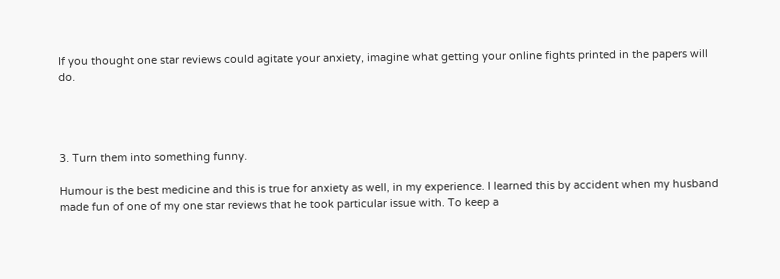If you thought one star reviews could agitate your anxiety, imagine what getting your online fights printed in the papers will do.




3. Turn them into something funny.

Humour is the best medicine and this is true for anxiety as well, in my experience. I learned this by accident when my husband made fun of one of my one star reviews that he took particular issue with. To keep a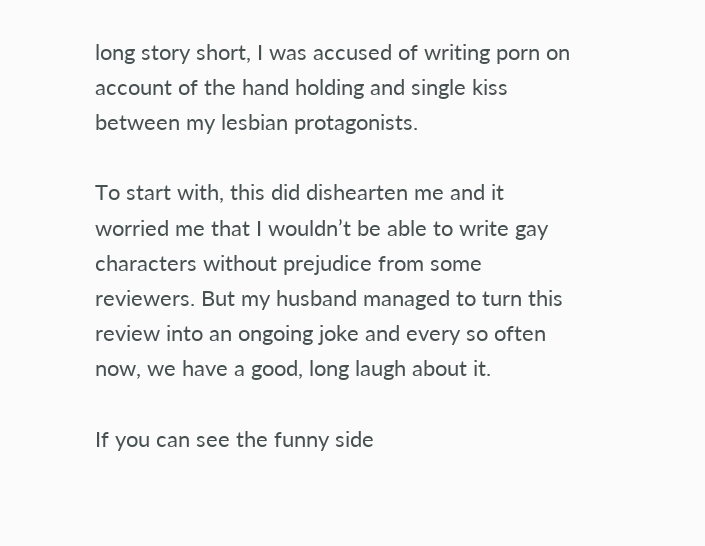long story short, I was accused of writing porn on account of the hand holding and single kiss between my lesbian protagonists.

To start with, this did dishearten me and it worried me that I wouldn’t be able to write gay characters without prejudice from some reviewers. But my husband managed to turn this review into an ongoing joke and every so often now, we have a good, long laugh about it.

If you can see the funny side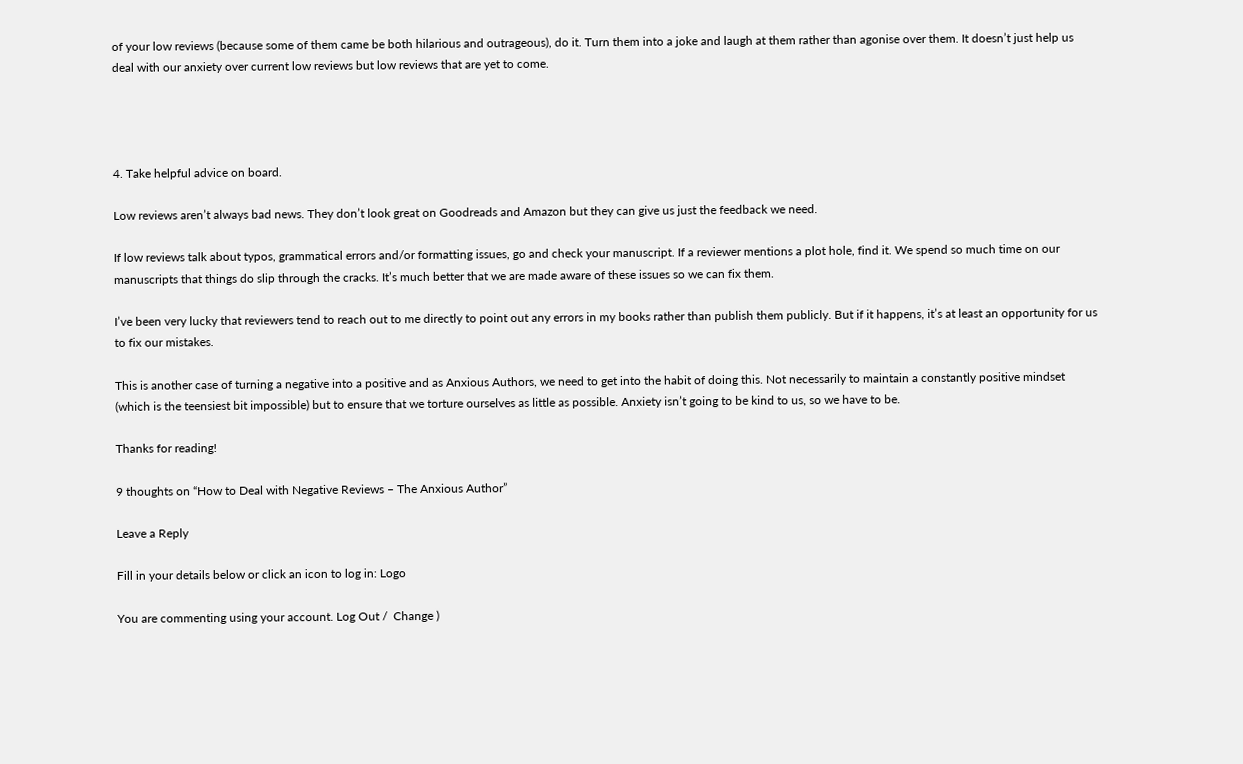of your low reviews (because some of them came be both hilarious and outrageous), do it. Turn them into a joke and laugh at them rather than agonise over them. It doesn’t just help us deal with our anxiety over current low reviews but low reviews that are yet to come.




4. Take helpful advice on board.

Low reviews aren’t always bad news. They don’t look great on Goodreads and Amazon but they can give us just the feedback we need.

If low reviews talk about typos, grammatical errors and/or formatting issues, go and check your manuscript. If a reviewer mentions a plot hole, find it. We spend so much time on our manuscripts that things do slip through the cracks. It’s much better that we are made aware of these issues so we can fix them.

I’ve been very lucky that reviewers tend to reach out to me directly to point out any errors in my books rather than publish them publicly. But if it happens, it’s at least an opportunity for us to fix our mistakes.

This is another case of turning a negative into a positive and as Anxious Authors, we need to get into the habit of doing this. Not necessarily to maintain a constantly positive mindset (which is the teensiest bit impossible) but to ensure that we torture ourselves as little as possible. Anxiety isn’t going to be kind to us, so we have to be.

Thanks for reading!

9 thoughts on “How to Deal with Negative Reviews – The Anxious Author”

Leave a Reply

Fill in your details below or click an icon to log in: Logo

You are commenting using your account. Log Out /  Change )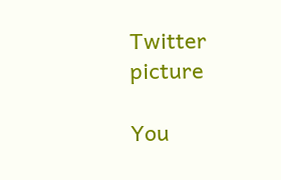Twitter picture

You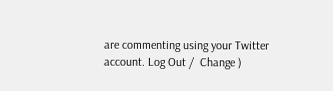are commenting using your Twitter account. Log Out /  Change )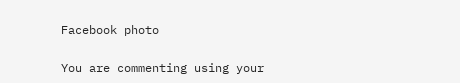Facebook photo

You are commenting using your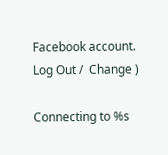Facebook account. Log Out /  Change )

Connecting to %s